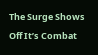The Surge Shows Off It’s Combat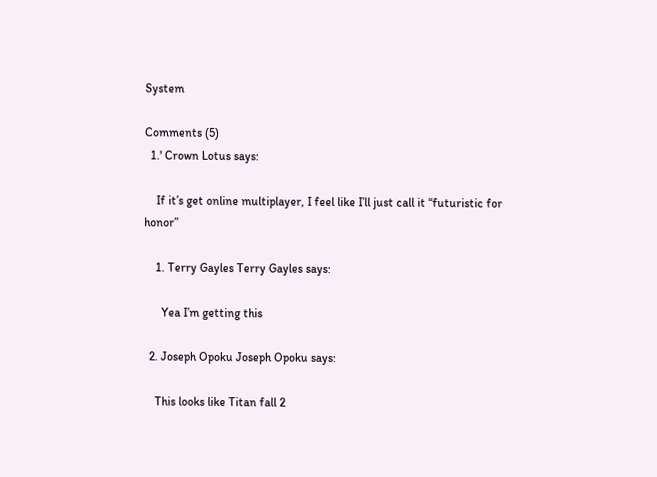System

Comments (5)
  1.' Crown Lotus says:

    If it’s get online multiplayer, I feel like I’ll just call it “futuristic for honor”

    1. Terry Gayles Terry Gayles says:

      Yea I’m getting this

  2. Joseph Opoku Joseph Opoku says:

    This looks like Titan fall 2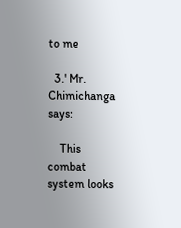to me

  3.' Mr. Chimichanga says:

    This combat system looks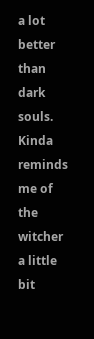a lot better than dark souls. Kinda reminds me of the witcher a little bit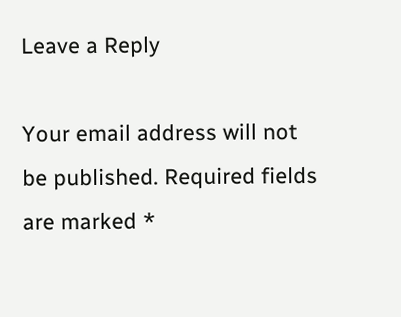Leave a Reply

Your email address will not be published. Required fields are marked *